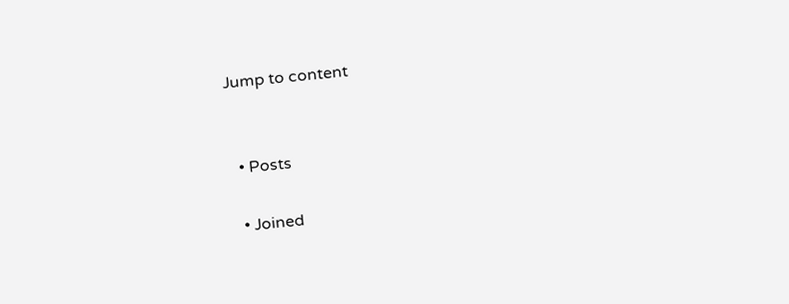Jump to content


  • Posts

  • Joined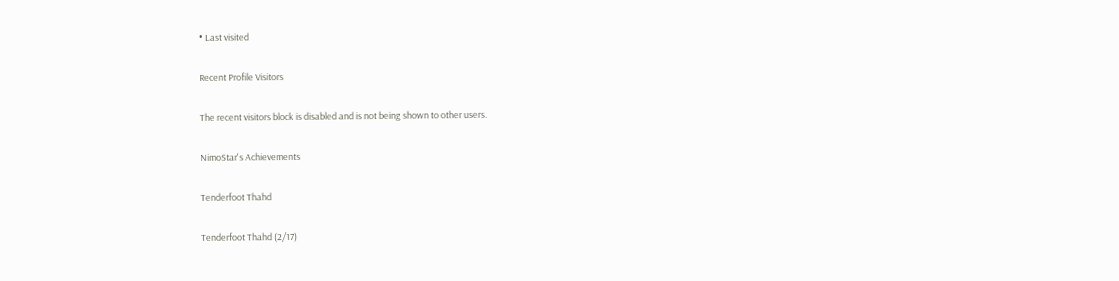• Last visited

Recent Profile Visitors

The recent visitors block is disabled and is not being shown to other users.

NimoStar's Achievements

Tenderfoot Thahd

Tenderfoot Thahd (2/17)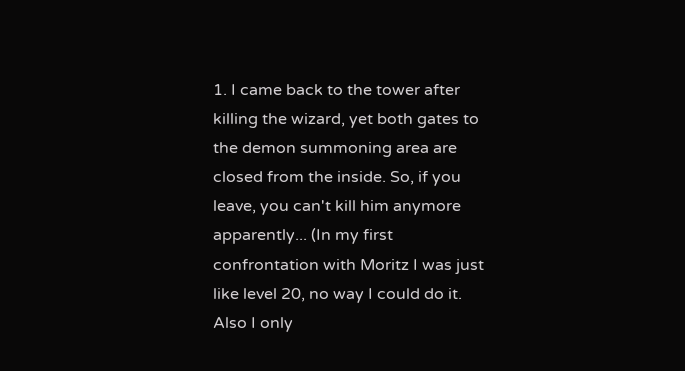1. I came back to the tower after killing the wizard, yet both gates to the demon summoning area are closed from the inside. So, if you leave, you can't kill him anymore apparently... (In my first confrontation with Moritz I was just like level 20, no way I could do it. Also I only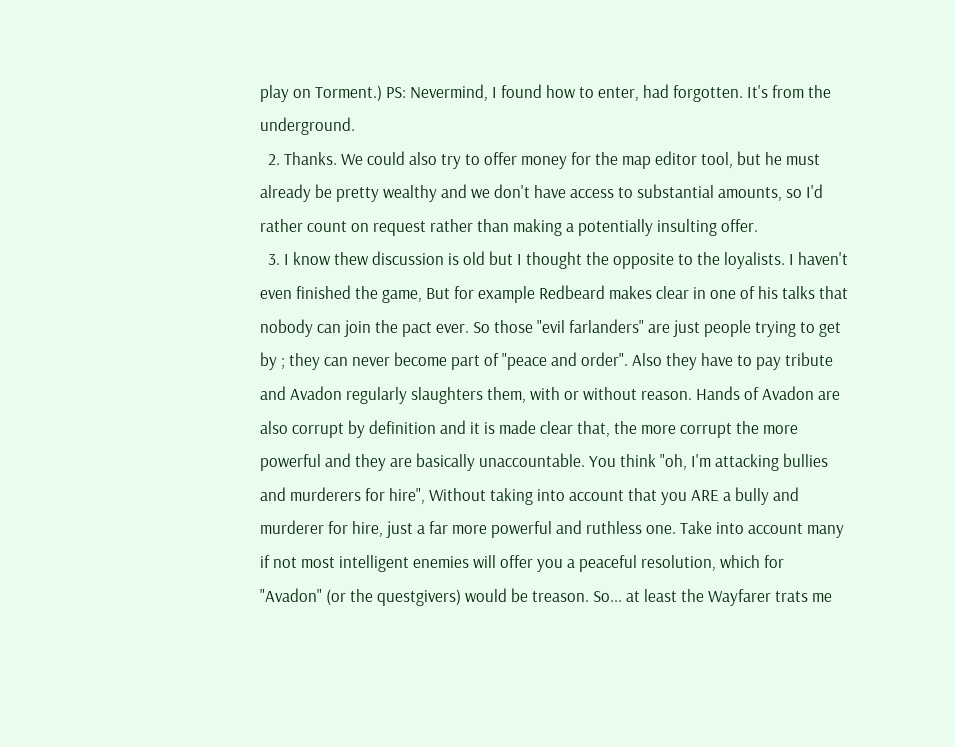play on Torment.) PS: Nevermind, I found how to enter, had forgotten. It's from the underground.
  2. Thanks. We could also try to offer money for the map editor tool, but he must already be pretty wealthy and we don't have access to substantial amounts, so I'd rather count on request rather than making a potentially insulting offer.
  3. I know thew discussion is old but I thought the opposite to the loyalists. I haven't even finished the game, But for example Redbeard makes clear in one of his talks that nobody can join the pact ever. So those "evil farlanders" are just people trying to get by ; they can never become part of "peace and order". Also they have to pay tribute and Avadon regularly slaughters them, with or without reason. Hands of Avadon are also corrupt by definition and it is made clear that, the more corrupt the more powerful and they are basically unaccountable. You think "oh, I'm attacking bullies and murderers for hire", Without taking into account that you ARE a bully and murderer for hire, just a far more powerful and ruthless one. Take into account many if not most intelligent enemies will offer you a peaceful resolution, which for "Avadon" (or the questgivers) would be treason. So... at least the Wayfarer trats me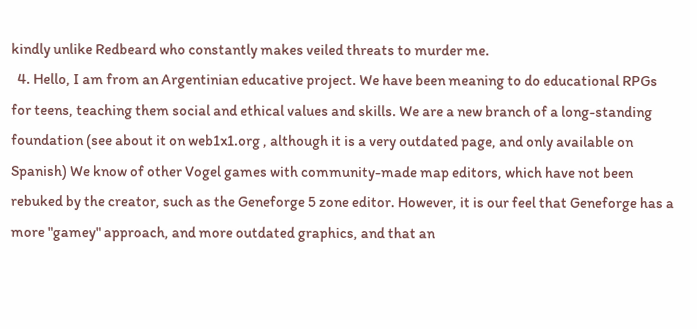kindly unlike Redbeard who constantly makes veiled threats to murder me.
  4. Hello, I am from an Argentinian educative project. We have been meaning to do educational RPGs for teens, teaching them social and ethical values and skills. We are a new branch of a long-standing foundation (see about it on web1x1.org , although it is a very outdated page, and only available on Spanish) We know of other Vogel games with community-made map editors, which have not been rebuked by the creator, such as the Geneforge 5 zone editor. However, it is our feel that Geneforge has a more "gamey" approach, and more outdated graphics, and that an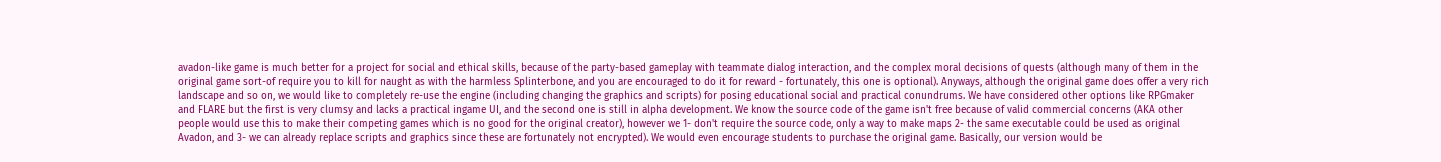avadon-like game is much better for a project for social and ethical skills, because of the party-based gameplay with teammate dialog interaction, and the complex moral decisions of quests (although many of them in the original game sort-of require you to kill for naught as with the harmless Splinterbone, and you are encouraged to do it for reward - fortunately, this one is optional). Anyways, although the original game does offer a very rich landscape and so on, we would like to completely re-use the engine (including changing the graphics and scripts) for posing educational social and practical conundrums. We have considered other options like RPGmaker and FLARE but the first is very clumsy and lacks a practical ingame UI, and the second one is still in alpha development. We know the source code of the game isn't free because of valid commercial concerns (AKA other people would use this to make their competing games which is no good for the original creator), however we 1- don't require the source code, only a way to make maps 2- the same executable could be used as original Avadon, and 3- we can already replace scripts and graphics since these are fortunately not encrypted). We would even encourage students to purchase the original game. Basically, our version would be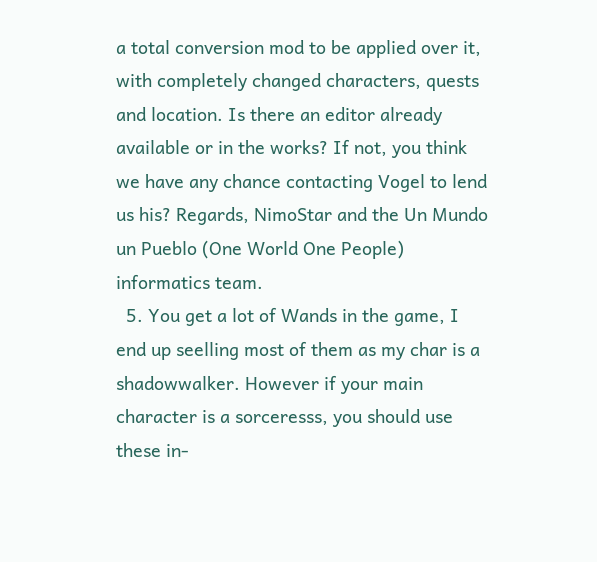a total conversion mod to be applied over it, with completely changed characters, quests and location. Is there an editor already available or in the works? If not, you think we have any chance contacting Vogel to lend us his? Regards, NimoStar and the Un Mundo un Pueblo (One World One People) informatics team.
  5. You get a lot of Wands in the game, I end up seelling most of them as my char is a shadowwalker. However if your main character is a sorceresss, you should use these in-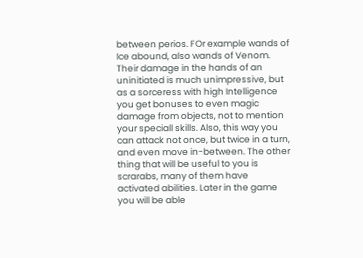between perios. FOr example wands of Ice abound, also wands of Venom. Their damage in the hands of an uninitiated is much unimpressive, but as a sorceress with high Intelligence you get bonuses to even magic damage from objects, not to mention your speciall skills. Also, this way you can attack not once, but twice in a turn, and even move in-between. The other thing that will be useful to you is scrarabs, many of them have activated abilities. Later in the game you will be able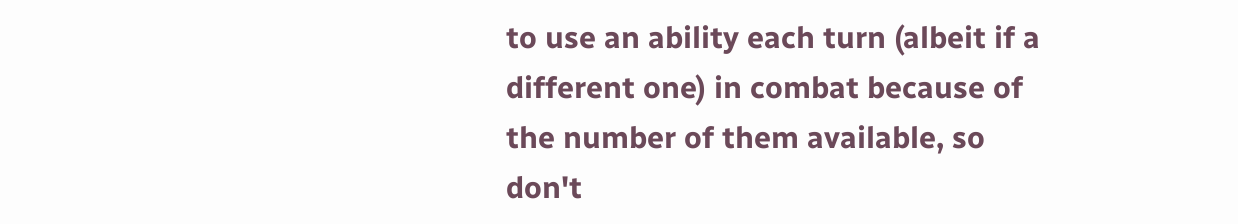to use an ability each turn (albeit if a different one) in combat because of the number of them available, so don't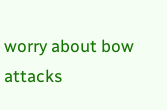worry about bow attacks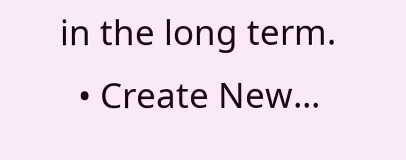in the long term.
  • Create New...